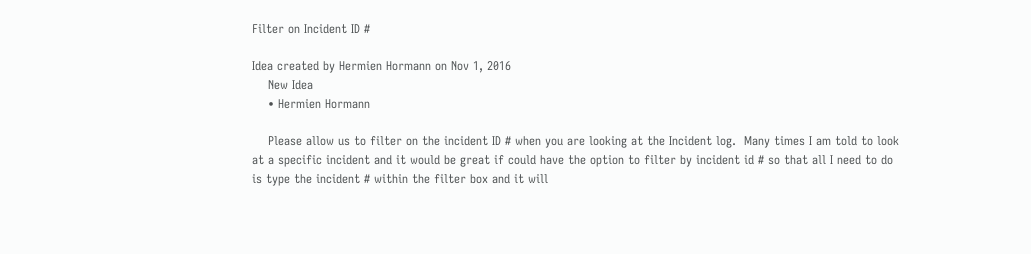Filter on Incident ID #

Idea created by Hermien Hormann on Nov 1, 2016
    New Idea
    • Hermien Hormann

    Please allow us to filter on the incident ID # when you are looking at the Incident log.  Many times I am told to look at a specific incident and it would be great if could have the option to filter by incident id # so that all I need to do is type the incident # within the filter box and it will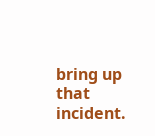bring up that incident.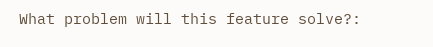What problem will this feature solve?: